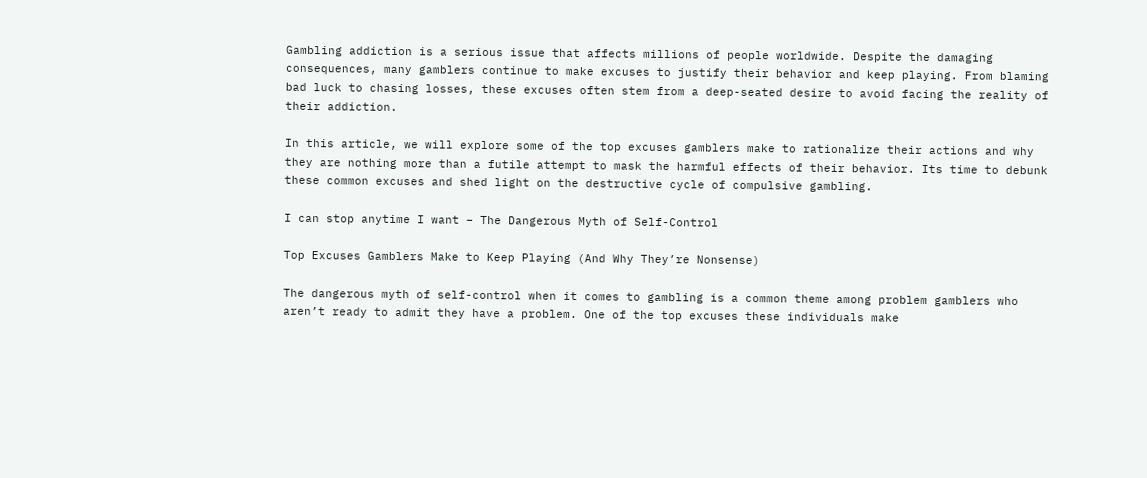Gambling addiction is a serious issue that affects millions of people worldwide. Despite the damaging consequences, many gamblers continue to make excuses to justify their behavior and keep playing. From blaming bad luck to chasing losses, these excuses often stem from a deep-seated desire to avoid facing the reality of their addiction.

In this article, we will explore some of the top excuses gamblers make to rationalize their actions and why they are nothing more than a futile attempt to mask the harmful effects of their behavior. Its time to debunk these common excuses and shed light on the destructive cycle of compulsive gambling.

I can stop anytime I want – The Dangerous Myth of Self-Control

Top Excuses Gamblers Make to Keep Playing (And Why They’re Nonsense)

The dangerous myth of self-control when it comes to gambling is a common theme among problem gamblers who aren’t ready to admit they have a problem. One of the top excuses these individuals make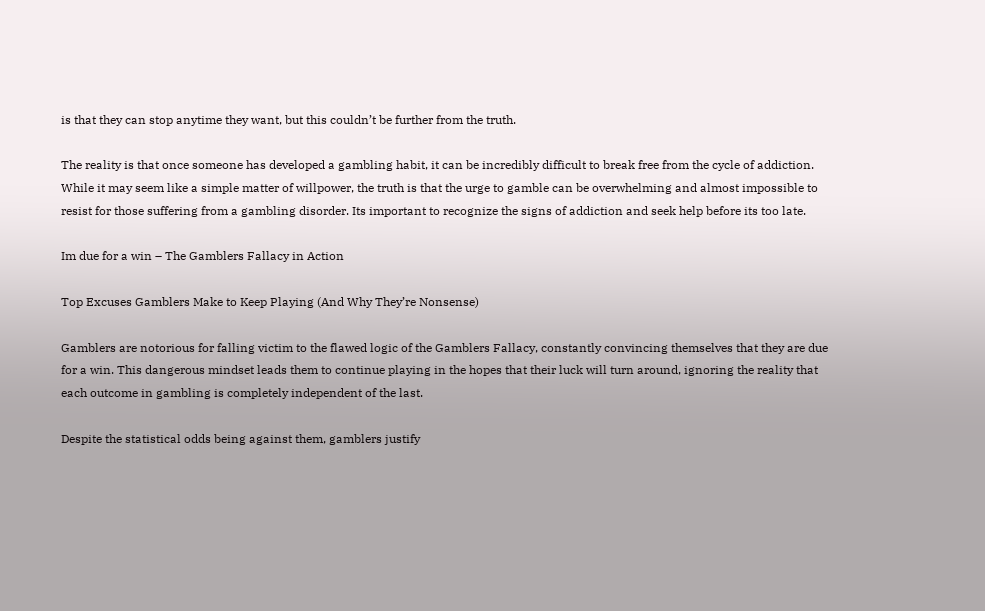is that they can stop anytime they want, but this couldn’t be further from the truth.

The reality is that once someone has developed a gambling habit, it can be incredibly difficult to break free from the cycle of addiction. While it may seem like a simple matter of willpower, the truth is that the urge to gamble can be overwhelming and almost impossible to resist for those suffering from a gambling disorder. Its important to recognize the signs of addiction and seek help before its too late.

Im due for a win – The Gamblers Fallacy in Action

Top Excuses Gamblers Make to Keep Playing (And Why They’re Nonsense)

Gamblers are notorious for falling victim to the flawed logic of the Gamblers Fallacy, constantly convincing themselves that they are due for a win. This dangerous mindset leads them to continue playing in the hopes that their luck will turn around, ignoring the reality that each outcome in gambling is completely independent of the last.

Despite the statistical odds being against them, gamblers justify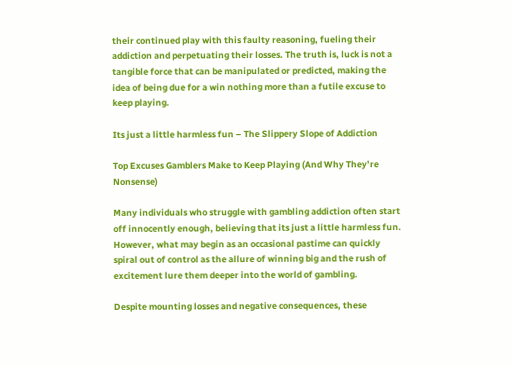their continued play with this faulty reasoning, fueling their addiction and perpetuating their losses. The truth is, luck is not a tangible force that can be manipulated or predicted, making the idea of being due for a win nothing more than a futile excuse to keep playing.

Its just a little harmless fun – The Slippery Slope of Addiction

Top Excuses Gamblers Make to Keep Playing (And Why They’re Nonsense)

Many individuals who struggle with gambling addiction often start off innocently enough, believing that its just a little harmless fun. However, what may begin as an occasional pastime can quickly spiral out of control as the allure of winning big and the rush of excitement lure them deeper into the world of gambling.

Despite mounting losses and negative consequences, these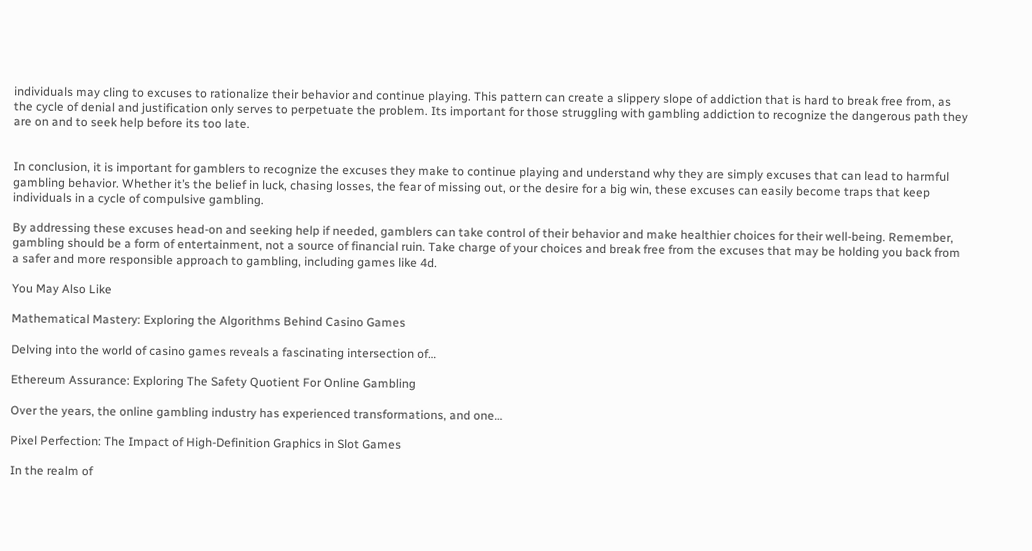individuals may cling to excuses to rationalize their behavior and continue playing. This pattern can create a slippery slope of addiction that is hard to break free from, as the cycle of denial and justification only serves to perpetuate the problem. Its important for those struggling with gambling addiction to recognize the dangerous path they are on and to seek help before its too late.


In conclusion, it is important for gamblers to recognize the excuses they make to continue playing and understand why they are simply excuses that can lead to harmful gambling behavior. Whether it’s the belief in luck, chasing losses, the fear of missing out, or the desire for a big win, these excuses can easily become traps that keep individuals in a cycle of compulsive gambling.

By addressing these excuses head-on and seeking help if needed, gamblers can take control of their behavior and make healthier choices for their well-being. Remember, gambling should be a form of entertainment, not a source of financial ruin. Take charge of your choices and break free from the excuses that may be holding you back from a safer and more responsible approach to gambling, including games like 4d.

You May Also Like

Mathematical Mastery: Exploring the Algorithms Behind Casino Games

Delving into the world of casino games reveals a fascinating intersection of…

Ethereum Assurance: Exploring The Safety Quotient For Online Gambling

Over the years, the online gambling industry has experienced transformations, and one…

Pixel Perfection: The Impact of High-Definition Graphics in Slot Games

In the realm of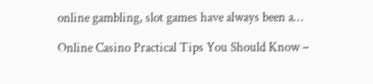online gambling, slot games have always been a…

Online Casino Practical Tips You Should Know –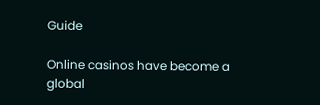Guide

Online casinos have become a global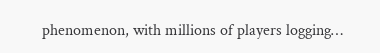phenomenon, with millions of players logging…